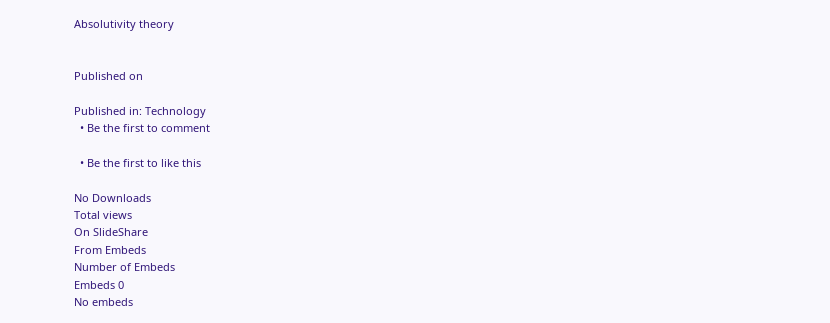Absolutivity theory


Published on

Published in: Technology
  • Be the first to comment

  • Be the first to like this

No Downloads
Total views
On SlideShare
From Embeds
Number of Embeds
Embeds 0
No embeds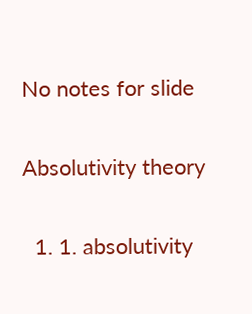No notes for slide

Absolutivity theory

  1. 1. absolutivity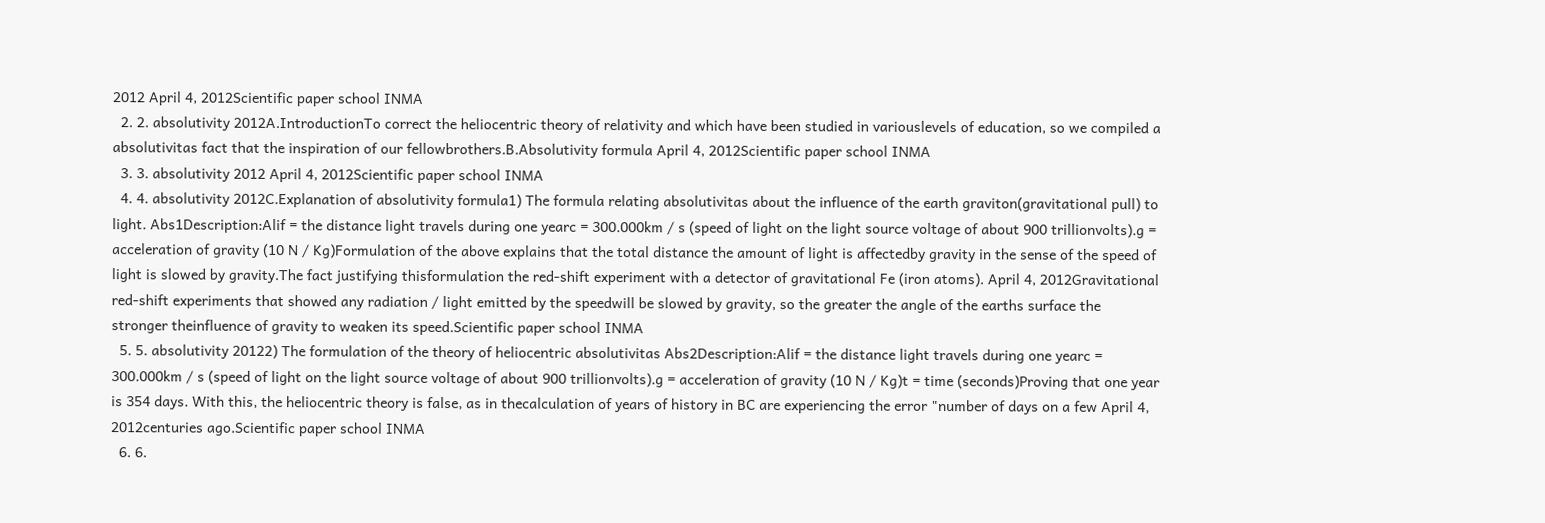2012 April 4, 2012Scientific paper school INMA
  2. 2. absolutivity 2012A.IntroductionTo correct the heliocentric theory of relativity and which have been studied in variouslevels of education, so we compiled a absolutivitas fact that the inspiration of our fellowbrothers.B.Absolutivity formula April 4, 2012Scientific paper school INMA
  3. 3. absolutivity 2012 April 4, 2012Scientific paper school INMA
  4. 4. absolutivity 2012C.Explanation of absolutivity formula1) The formula relating absolutivitas about the influence of the earth graviton(gravitational pull) to light. Abs1Description:Alif = the distance light travels during one yearc = 300.000km / s (speed of light on the light source voltage of about 900 trillionvolts).g = acceleration of gravity (10 N / Kg)Formulation of the above explains that the total distance the amount of light is affectedby gravity in the sense of the speed of light is slowed by gravity.The fact justifying thisformulation the red-shift experiment with a detector of gravitational Fe (iron atoms). April 4, 2012Gravitational red-shift experiments that showed any radiation / light emitted by the speedwill be slowed by gravity, so the greater the angle of the earths surface the stronger theinfluence of gravity to weaken its speed.Scientific paper school INMA
  5. 5. absolutivity 20122) The formulation of the theory of heliocentric absolutivitas Abs2Description:Alif = the distance light travels during one yearc = 300.000km / s (speed of light on the light source voltage of about 900 trillionvolts).g = acceleration of gravity (10 N / Kg)t = time (seconds)Proving that one year is 354 days. With this, the heliocentric theory is false, as in thecalculation of years of history in BC are experiencing the error "number of days on a few April 4, 2012centuries ago.Scientific paper school INMA
  6. 6.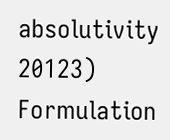absolutivity 20123) Formulation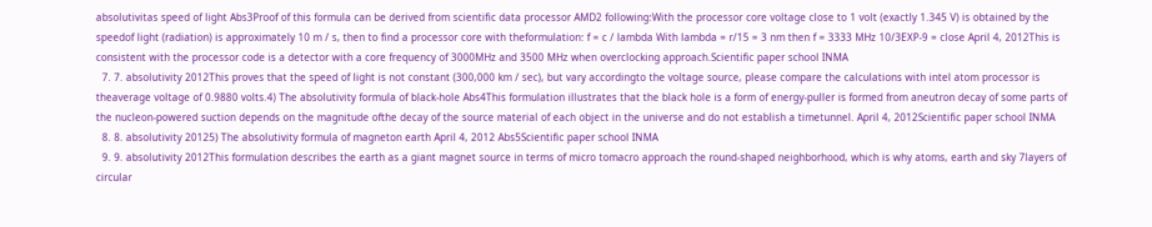absolutivitas speed of light Abs3Proof of this formula can be derived from scientific data processor AMD2 following:With the processor core voltage close to 1 volt (exactly 1.345 V) is obtained by the speedof light (radiation) is approximately 10 m / s, then to find a processor core with theformulation: f = c / lambda With lambda = r/15 = 3 nm then f = 3333 MHz 10/3EXP-9 = close April 4, 2012This is consistent with the processor code is a detector with a core frequency of 3000MHz and 3500 MHz when overclocking approach.Scientific paper school INMA
  7. 7. absolutivity 2012This proves that the speed of light is not constant (300,000 km / sec), but vary accordingto the voltage source, please compare the calculations with intel atom processor is theaverage voltage of 0.9880 volts.4) The absolutivity formula of black-hole Abs4This formulation illustrates that the black hole is a form of energy-puller is formed from aneutron decay of some parts of the nucleon-powered suction depends on the magnitude ofthe decay of the source material of each object in the universe and do not establish a timetunnel. April 4, 2012Scientific paper school INMA
  8. 8. absolutivity 20125) The absolutivity formula of magneton earth April 4, 2012 Abs5Scientific paper school INMA
  9. 9. absolutivity 2012This formulation describes the earth as a giant magnet source in terms of micro tomacro approach the round-shaped neighborhood, which is why atoms, earth and sky 7layers of circular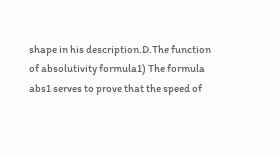shape in his description.D.The function of absolutivity formula1) The formula abs1 serves to prove that the speed of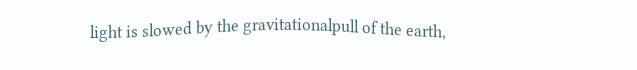light is slowed by the gravitationalpull of the earth,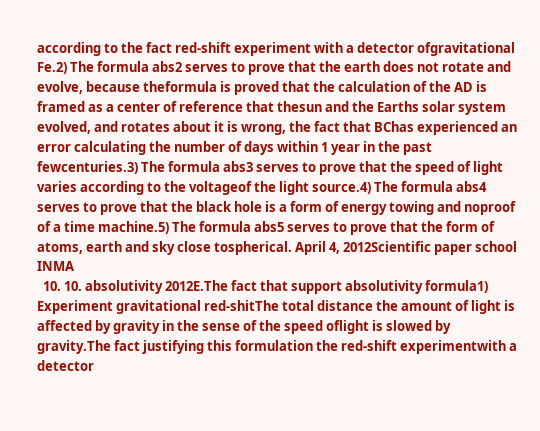according to the fact red-shift experiment with a detector ofgravitational Fe.2) The formula abs2 serves to prove that the earth does not rotate and evolve, because theformula is proved that the calculation of the AD is framed as a center of reference that thesun and the Earths solar system evolved, and rotates about it is wrong, the fact that BChas experienced an error calculating the number of days within 1 year in the past fewcenturies.3) The formula abs3 serves to prove that the speed of light varies according to the voltageof the light source.4) The formula abs4 serves to prove that the black hole is a form of energy towing and noproof of a time machine.5) The formula abs5 serves to prove that the form of atoms, earth and sky close tospherical. April 4, 2012Scientific paper school INMA
  10. 10. absolutivity 2012E.The fact that support absolutivity formula1) Experiment gravitational red-shitThe total distance the amount of light is affected by gravity in the sense of the speed oflight is slowed by gravity.The fact justifying this formulation the red-shift experimentwith a detector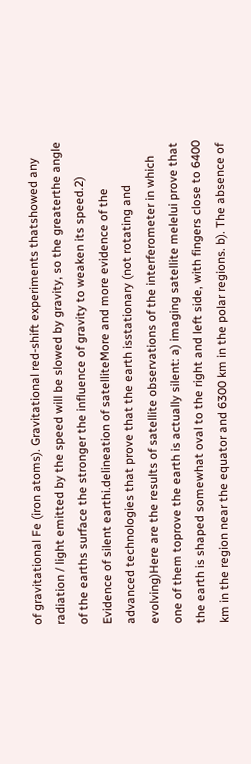of gravitational Fe (iron atoms). Gravitational red-shift experiments thatshowed any radiation / light emitted by the speed will be slowed by gravity, so the greaterthe angle of the earths surface the stronger the influence of gravity to weaken its speed.2) Evidence of silent earthi.delineation of satelliteMore and more evidence of the advanced technologies that prove that the earth isstationary (not rotating and evolving)Here are the results of satellite observations of the interferometer in which one of them toprove the earth is actually silent: a) imaging satellite melelui prove that the earth is shaped somewhat oval to the right and left side, with fingers close to 6400 km in the region near the equator and 6300 km in the polar regions. b). The absence of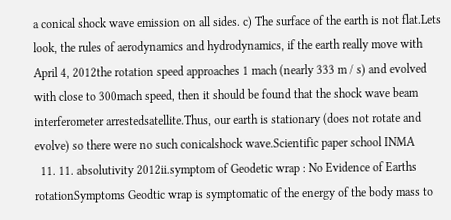a conical shock wave emission on all sides. c) The surface of the earth is not flat.Lets look, the rules of aerodynamics and hydrodynamics, if the earth really move with April 4, 2012the rotation speed approaches 1 mach (nearly 333 m / s) and evolved with close to 300mach speed, then it should be found that the shock wave beam interferometer arrestedsatellite.Thus, our earth is stationary (does not rotate and evolve) so there were no such conicalshock wave.Scientific paper school INMA
  11. 11. absolutivity 2012ii.symptom of Geodetic wrap : No Evidence of Earths rotationSymptoms Geodtic wrap is symptomatic of the energy of the body mass to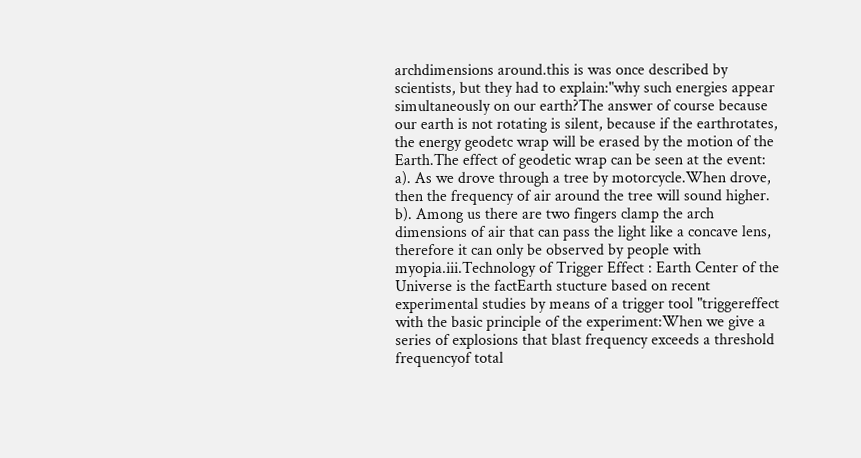archdimensions around.this is was once described by scientists, but they had to explain:"why such energies appear simultaneously on our earth?The answer of course because our earth is not rotating is silent, because if the earthrotates, the energy geodetc wrap will be erased by the motion of the Earth.The effect of geodetic wrap can be seen at the event: a). As we drove through a tree by motorcycle.When drove, then the frequency of air around the tree will sound higher. b). Among us there are two fingers clamp the arch dimensions of air that can pass the light like a concave lens, therefore it can only be observed by people with myopia.iii.Technology of Trigger Effect : Earth Center of the Universe is the factEarth stucture based on recent experimental studies by means of a trigger tool "triggereffect with the basic principle of the experiment:When we give a series of explosions that blast frequency exceeds a threshold frequencyof total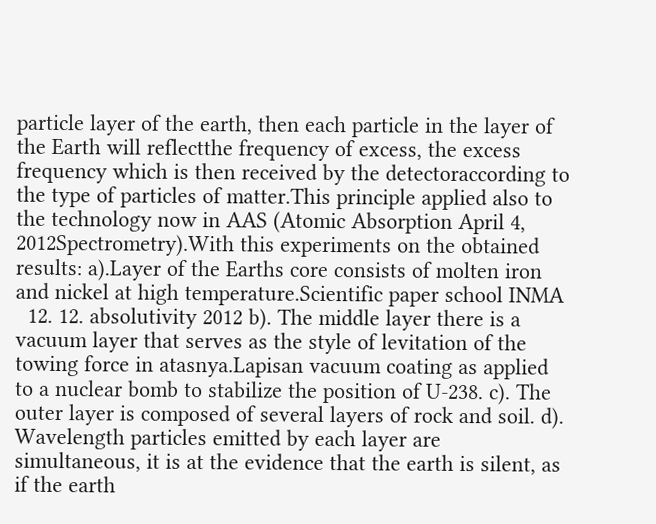particle layer of the earth, then each particle in the layer of the Earth will reflectthe frequency of excess, the excess frequency which is then received by the detectoraccording to the type of particles of matter.This principle applied also to the technology now in AAS (Atomic Absorption April 4, 2012Spectrometry).With this experiments on the obtained results: a).Layer of the Earths core consists of molten iron and nickel at high temperature.Scientific paper school INMA
  12. 12. absolutivity 2012 b). The middle layer there is a vacuum layer that serves as the style of levitation of the towing force in atasnya.Lapisan vacuum coating as applied to a nuclear bomb to stabilize the position of U-238. c). The outer layer is composed of several layers of rock and soil. d). Wavelength particles emitted by each layer are simultaneous, it is at the evidence that the earth is silent, as if the earth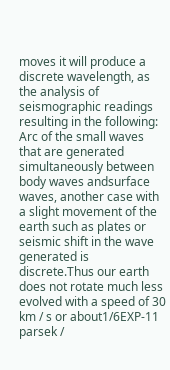moves it will produce a discrete wavelength, as the analysis of seismographic readings resulting in the following: Arc of the small waves that are generated simultaneously between body waves andsurface waves, another case with a slight movement of the earth such as plates or seismic shift in the wave generated is discrete.Thus our earth does not rotate much less evolved with a speed of 30 km / s or about1/6EXP-11 parsek /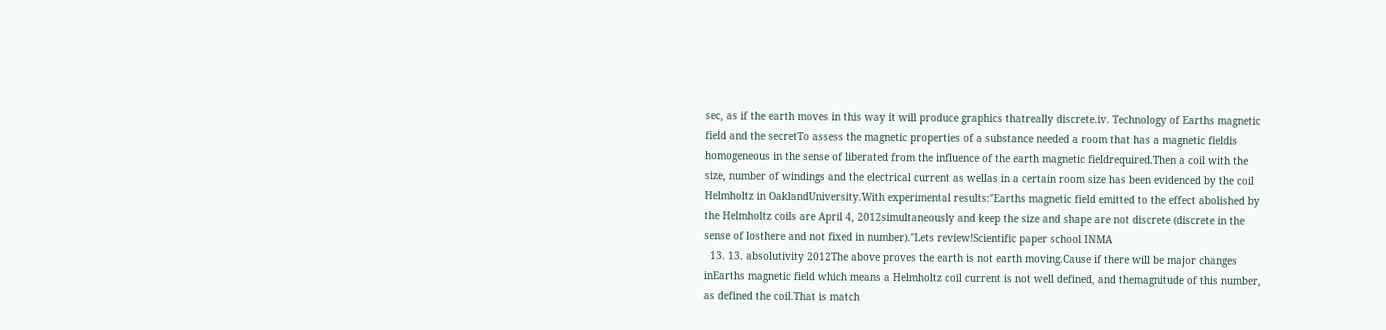sec, as if the earth moves in this way it will produce graphics thatreally discrete.iv. Technology of Earths magnetic field and the secretTo assess the magnetic properties of a substance needed a room that has a magnetic fieldis homogeneous in the sense of liberated from the influence of the earth magnetic fieldrequired.Then a coil with the size, number of windings and the electrical current as wellas in a certain room size has been evidenced by the coil Helmholtz in OaklandUniversity.With experimental results:"Earths magnetic field emitted to the effect abolished by the Helmholtz coils are April 4, 2012simultaneously and keep the size and shape are not discrete (discrete in the sense of losthere and not fixed in number)."Lets review!Scientific paper school INMA
  13. 13. absolutivity 2012The above proves the earth is not earth moving.Cause if there will be major changes inEarths magnetic field which means a Helmholtz coil current is not well defined, and themagnitude of this number, as defined the coil.That is match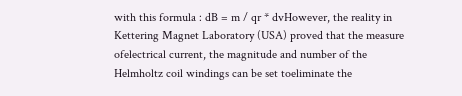with this formula : dB = m / qr * dvHowever, the reality in Kettering Magnet Laboratory (USA) proved that the measure ofelectrical current, the magnitude and number of the Helmholtz coil windings can be set toeliminate the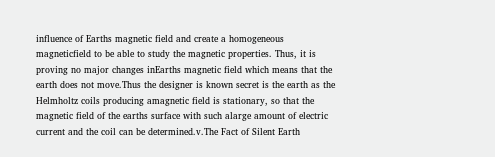influence of Earths magnetic field and create a homogeneous magneticfield to be able to study the magnetic properties. Thus, it is proving no major changes inEarths magnetic field which means that the earth does not move.Thus the designer is known secret is the earth as the Helmholtz coils producing amagnetic field is stationary, so that the magnetic field of the earths surface with such alarge amount of electric current and the coil can be determined.v.The Fact of Silent Earth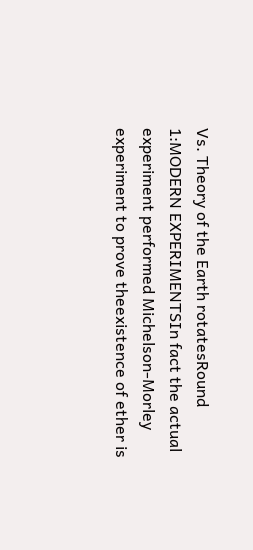Vs. Theory of the Earth rotatesRound 1:MODERN EXPERIMENTSIn fact the actual experiment performed Michelson-Morley experiment to prove theexistence of ether is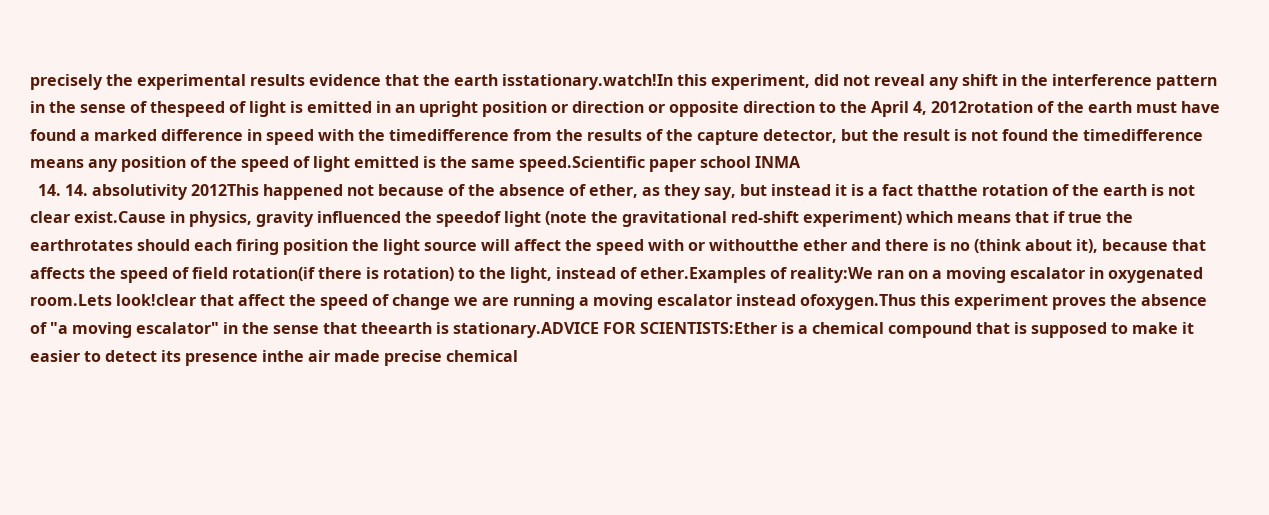precisely the experimental results evidence that the earth isstationary.watch!In this experiment, did not reveal any shift in the interference pattern in the sense of thespeed of light is emitted in an upright position or direction or opposite direction to the April 4, 2012rotation of the earth must have found a marked difference in speed with the timedifference from the results of the capture detector, but the result is not found the timedifference means any position of the speed of light emitted is the same speed.Scientific paper school INMA
  14. 14. absolutivity 2012This happened not because of the absence of ether, as they say, but instead it is a fact thatthe rotation of the earth is not clear exist.Cause in physics, gravity influenced the speedof light (note the gravitational red-shift experiment) which means that if true the earthrotates should each firing position the light source will affect the speed with or withoutthe ether and there is no (think about it), because that affects the speed of field rotation(if there is rotation) to the light, instead of ether.Examples of reality:We ran on a moving escalator in oxygenated room.Lets look!clear that affect the speed of change we are running a moving escalator instead ofoxygen.Thus this experiment proves the absence of "a moving escalator" in the sense that theearth is stationary.ADVICE FOR SCIENTISTS:Ether is a chemical compound that is supposed to make it easier to detect its presence inthe air made precise chemical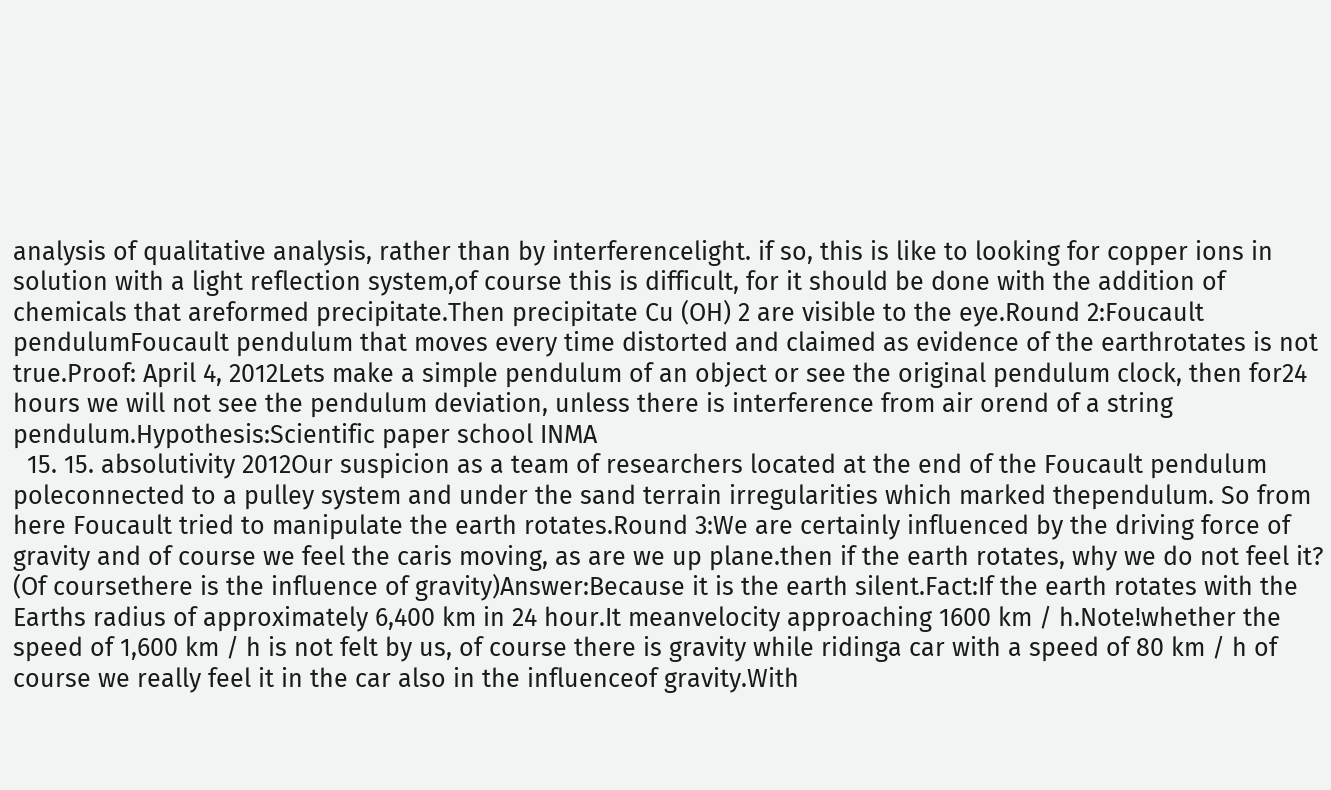analysis of qualitative analysis, rather than by interferencelight. if so, this is like to looking for copper ions in solution with a light reflection system,of course this is difficult, for it should be done with the addition of chemicals that areformed precipitate.Then precipitate Cu (OH) 2 are visible to the eye.Round 2:Foucault pendulumFoucault pendulum that moves every time distorted and claimed as evidence of the earthrotates is not true.Proof: April 4, 2012Lets make a simple pendulum of an object or see the original pendulum clock, then for24 hours we will not see the pendulum deviation, unless there is interference from air orend of a string pendulum.Hypothesis:Scientific paper school INMA
  15. 15. absolutivity 2012Our suspicion as a team of researchers located at the end of the Foucault pendulum poleconnected to a pulley system and under the sand terrain irregularities which marked thependulum. So from here Foucault tried to manipulate the earth rotates.Round 3:We are certainly influenced by the driving force of gravity and of course we feel the caris moving, as are we up plane.then if the earth rotates, why we do not feel it? (Of coursethere is the influence of gravity)Answer:Because it is the earth silent.Fact:If the earth rotates with the Earths radius of approximately 6,400 km in 24 hour.It meanvelocity approaching 1600 km / h.Note!whether the speed of 1,600 km / h is not felt by us, of course there is gravity while ridinga car with a speed of 80 km / h of course we really feel it in the car also in the influenceof gravity.With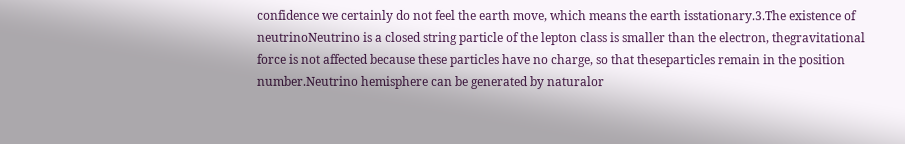confidence we certainly do not feel the earth move, which means the earth isstationary.3.The existence of neutrinoNeutrino is a closed string particle of the lepton class is smaller than the electron, thegravitational force is not affected because these particles have no charge, so that theseparticles remain in the position number.Neutrino hemisphere can be generated by naturalor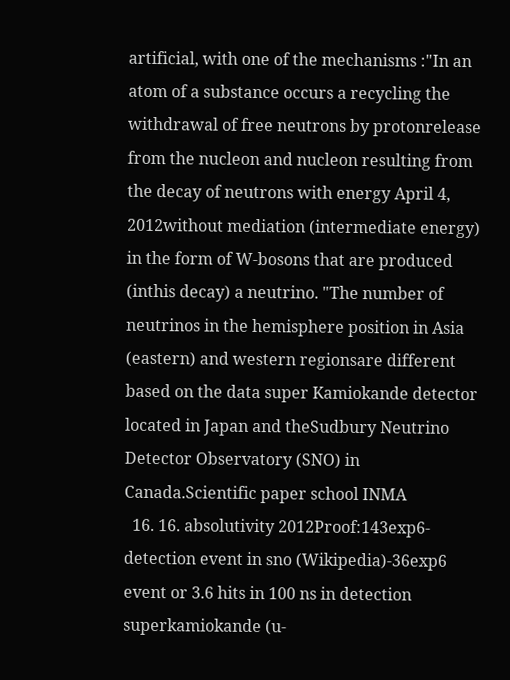artificial, with one of the mechanisms :"In an atom of a substance occurs a recycling the withdrawal of free neutrons by protonrelease from the nucleon and nucleon resulting from the decay of neutrons with energy April 4, 2012without mediation (intermediate energy) in the form of W-bosons that are produced (inthis decay) a neutrino. "The number of neutrinos in the hemisphere position in Asia (eastern) and western regionsare different based on the data super Kamiokande detector located in Japan and theSudbury Neutrino Detector Observatory (SNO) in Canada.Scientific paper school INMA
  16. 16. absolutivity 2012Proof:143exp6-detection event in sno (Wikipedia)-36exp6 event or 3.6 hits in 100 ns in detection superkamiokande (u-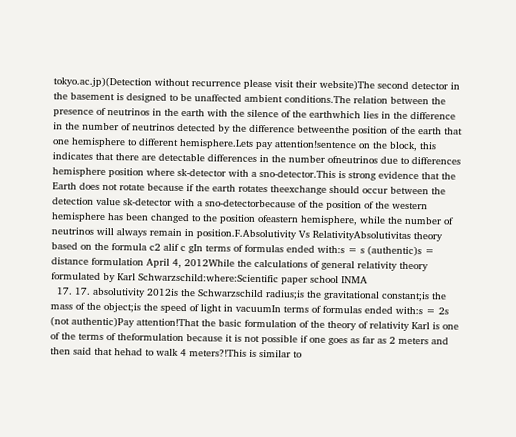tokyo.ac.jp)(Detection without recurrence please visit their website)The second detector in the basement is designed to be unaffected ambient conditions.The relation between the presence of neutrinos in the earth with the silence of the earthwhich lies in the difference in the number of neutrinos detected by the difference betweenthe position of the earth that one hemisphere to different hemisphere.Lets pay attention!sentence on the block, this indicates that there are detectable differences in the number ofneutrinos due to differences hemisphere position where sk-detector with a sno-detector.This is strong evidence that the Earth does not rotate because if the earth rotates theexchange should occur between the detection value sk-detector with a sno-detectorbecause of the position of the western hemisphere has been changed to the position ofeastern hemisphere, while the number of neutrinos will always remain in position.F.Absolutivity Vs RelativityAbsolutivitas theory based on the formula c2 alif c gIn terms of formulas ended with:s = s (authentic)s = distance formulation April 4, 2012While the calculations of general relativity theory formulated by Karl Schwarzschild:where:Scientific paper school INMA
  17. 17. absolutivity 2012is the Schwarzschild radius;is the gravitational constant;is the mass of the object;is the speed of light in vacuumIn terms of formulas ended with:s = 2s (not authentic)Pay attention!That the basic formulation of the theory of relativity Karl is one of the terms of theformulation because it is not possible if one goes as far as 2 meters and then said that hehad to walk 4 meters?!This is similar to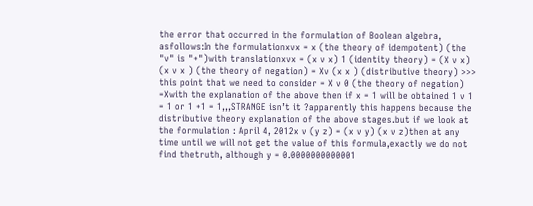the error that occurred in the formulation of Boolean algebra, asfollows:In the formulationxvx = x (the theory of idempotent) (the "v" is "+")with translationxvx = (x v x) 1 (identity theory) = (X v x) (x v x ) (the theory of negation) = Xv (x x ) (distributive theory) >>> this point that we need to consider = X v 0 (the theory of negation) =Xwith the explanation of the above then if x = 1 will be obtained 1 v 1 = 1 or 1 +1 = 1,,,STRANGE isn’t it ?apparently this happens because the distributive theory explanation of the above stages.but if we look at the formulation : April 4, 2012x v (y z) = (x v y) (x v z)then at any time until we will not get the value of this formula,exactly we do not find thetruth, although y = 0.0000000000001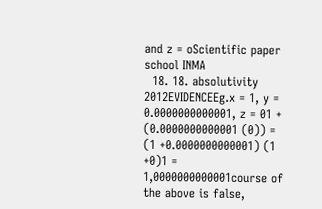and z = oScientific paper school INMA
  18. 18. absolutivity 2012EVIDENCEEg.x = 1, y = 0.0000000000001, z = 01 + (0.0000000000001 (0)) = (1 +0.0000000000001) (1 +0)1 = 1,0000000000001course of the above is false,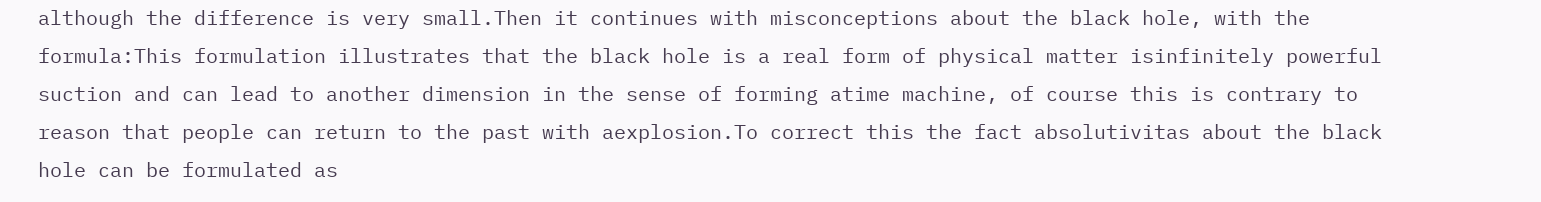although the difference is very small.Then it continues with misconceptions about the black hole, with the formula:This formulation illustrates that the black hole is a real form of physical matter isinfinitely powerful suction and can lead to another dimension in the sense of forming atime machine, of course this is contrary to reason that people can return to the past with aexplosion.To correct this the fact absolutivitas about the black hole can be formulated as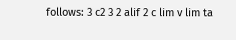follows: 3 c2 3 2 alif 2 c lim v lim ta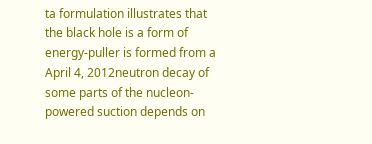ta formulation illustrates that the black hole is a form of energy-puller is formed from a April 4, 2012neutron decay of some parts of the nucleon-powered suction depends on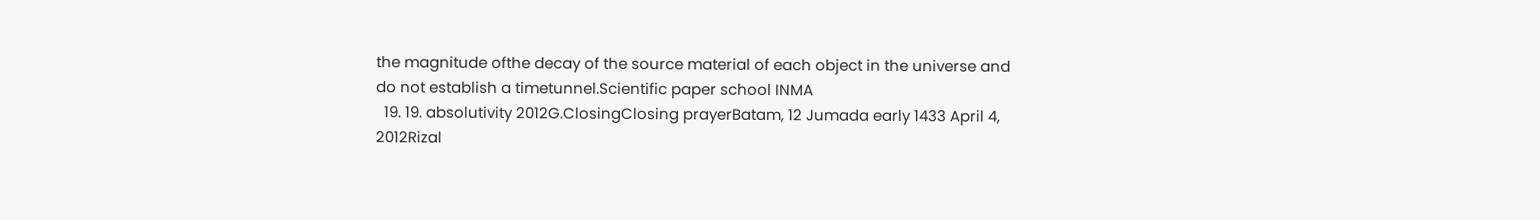the magnitude ofthe decay of the source material of each object in the universe and do not establish a timetunnel.Scientific paper school INMA
  19. 19. absolutivity 2012G.ClosingClosing prayerBatam, 12 Jumada early 1433 April 4, 2012Rizal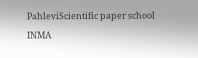PahleviScientific paper school INMA